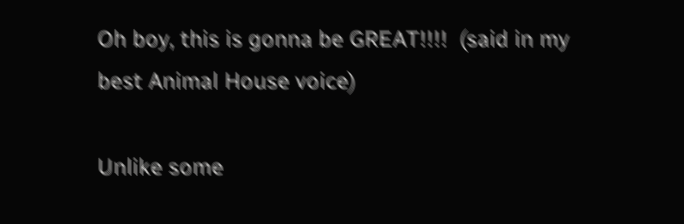Oh boy, this is gonna be GREAT!!!!  (said in my best Animal House voice)

Unlike some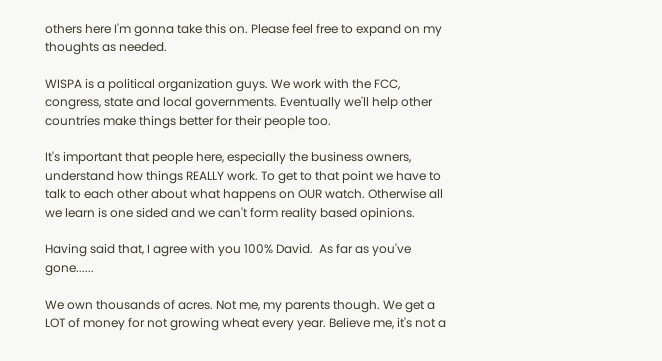others here I'm gonna take this on. Please feel free to expand on my thoughts as needed.

WISPA is a political organization guys. We work with the FCC, congress, state and local governments. Eventually we'll help other countries make things better for their people too.

It's important that people here, especially the business owners, understand how things REALLY work. To get to that point we have to talk to each other about what happens on OUR watch. Otherwise all we learn is one sided and we can't form reality based opinions.

Having said that, I agree with you 100% David.  As far as you've gone......

We own thousands of acres. Not me, my parents though. We get a LOT of money for not growing wheat every year. Believe me, it's not a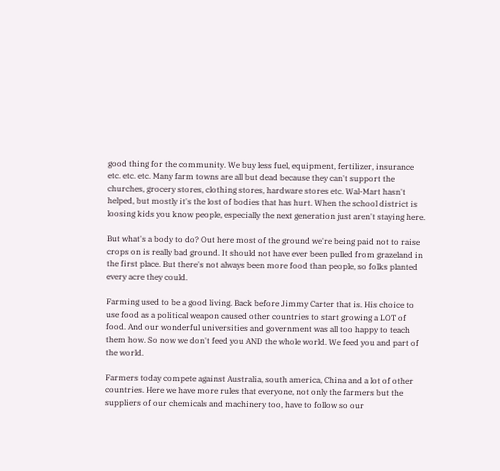good thing for the community. We buy less fuel, equipment, fertilizer, insurance etc. etc. etc. Many farm towns are all but dead because they can't support the churches, grocery stores, clothing stores, hardware stores etc. Wal-Mart hasn't helped, but mostly it's the lost of bodies that has hurt. When the school district is loosing kids you know people, especially the next generation just aren't staying here.

But what's a body to do? Out here most of the ground we're being paid not to raise crops on is really bad ground. It should not have ever been pulled from grazeland in the first place. But there's not always been more food than people, so folks planted every acre they could.

Farming used to be a good living. Back before Jimmy Carter that is. His choice to use food as a political weapon caused other countries to start growing a LOT of food. And our wonderful universities and government was all too happy to teach them how. So now we don't feed you AND the whole world. We feed you and part of the world.

Farmers today compete against Australia, south america, China and a lot of other countries. Here we have more rules that everyone, not only the farmers but the suppliers of our chemicals and machinery too, have to follow so our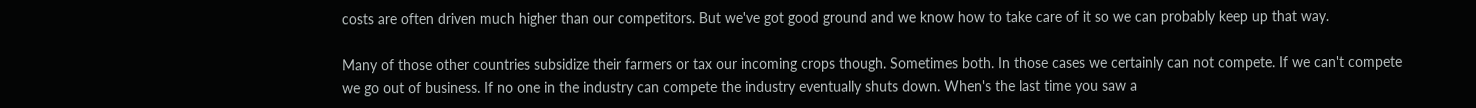costs are often driven much higher than our competitors. But we've got good ground and we know how to take care of it so we can probably keep up that way.

Many of those other countries subsidize their farmers or tax our incoming crops though. Sometimes both. In those cases we certainly can not compete. If we can't compete we go out of business. If no one in the industry can compete the industry eventually shuts down. When's the last time you saw a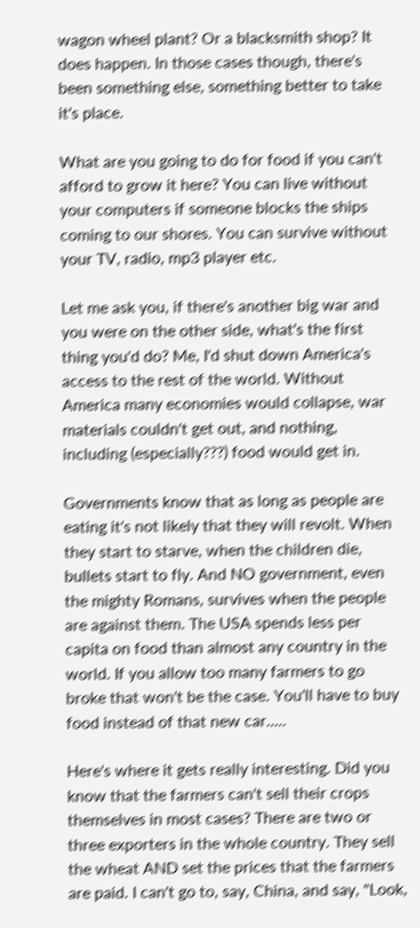wagon wheel plant? Or a blacksmith shop? It does happen. In those cases though, there's been something else, something better to take it's place.

What are you going to do for food if you can't afford to grow it here? You can live without your computers if someone blocks the ships coming to our shores. You can survive without your TV, radio, mp3 player etc.

Let me ask you, if there's another big war and you were on the other side, what's the first thing you'd do? Me, I'd shut down America's access to the rest of the world. Without America many economies would collapse, war materials couldn't get out, and nothing, including (especially???) food would get in.

Governments know that as long as people are eating it's not likely that they will revolt. When they start to starve, when the children die, bullets start to fly. And NO government, even the mighty Romans, survives when the people are against them. The USA spends less per capita on food than almost any country in the world. If you allow too many farmers to go broke that won't be the case. You'll have to buy food instead of that new car.....

Here's where it gets really interesting. Did you know that the farmers can't sell their crops themselves in most cases? There are two or three exporters in the whole country. They sell the wheat AND set the prices that the farmers are paid. I can't go to, say, China, and say, "Look,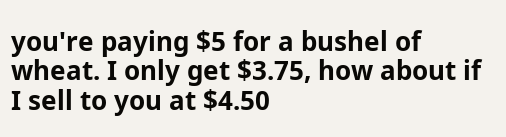you're paying $5 for a bushel of wheat. I only get $3.75, how about if I sell to you at $4.50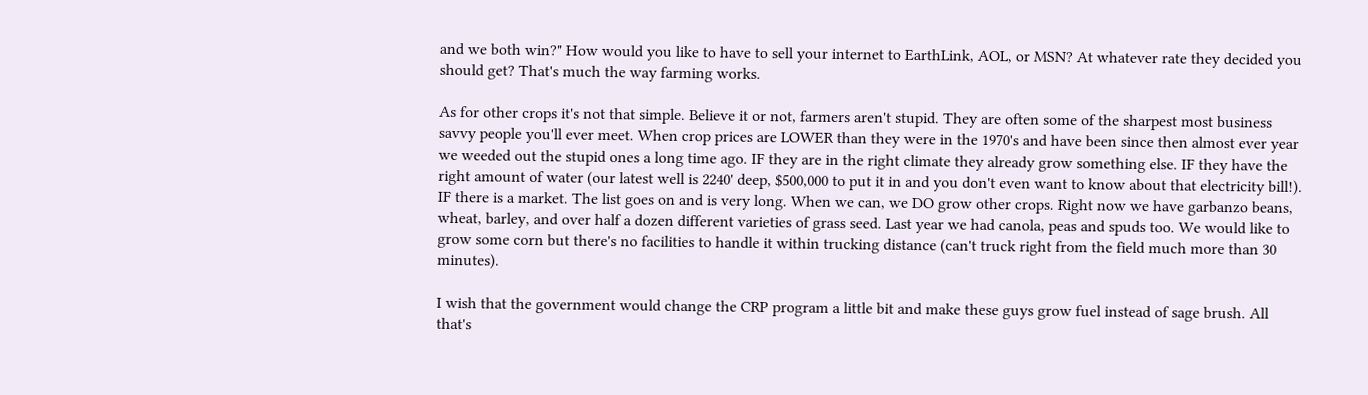and we both win?" How would you like to have to sell your internet to EarthLink, AOL, or MSN? At whatever rate they decided you should get? That's much the way farming works.

As for other crops it's not that simple. Believe it or not, farmers aren't stupid. They are often some of the sharpest most business savvy people you'll ever meet. When crop prices are LOWER than they were in the 1970's and have been since then almost ever year we weeded out the stupid ones a long time ago. IF they are in the right climate they already grow something else. IF they have the right amount of water (our latest well is 2240' deep, $500,000 to put it in and you don't even want to know about that electricity bill!). IF there is a market. The list goes on and is very long. When we can, we DO grow other crops. Right now we have garbanzo beans, wheat, barley, and over half a dozen different varieties of grass seed. Last year we had canola, peas and spuds too. We would like to grow some corn but there's no facilities to handle it within trucking distance (can't truck right from the field much more than 30 minutes).

I wish that the government would change the CRP program a little bit and make these guys grow fuel instead of sage brush. All that's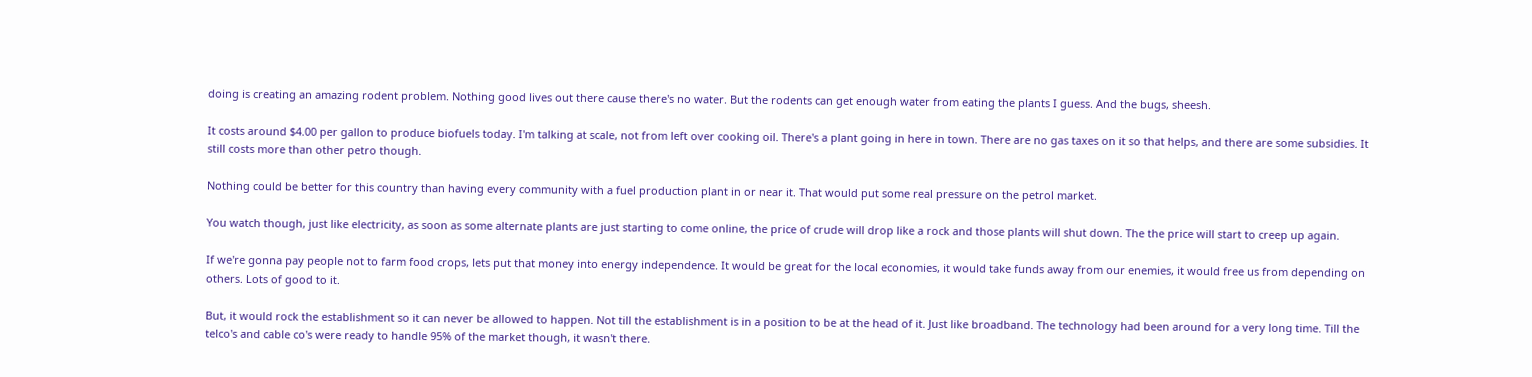doing is creating an amazing rodent problem. Nothing good lives out there cause there's no water. But the rodents can get enough water from eating the plants I guess. And the bugs, sheesh.

It costs around $4.00 per gallon to produce biofuels today. I'm talking at scale, not from left over cooking oil. There's a plant going in here in town. There are no gas taxes on it so that helps, and there are some subsidies. It still costs more than other petro though.

Nothing could be better for this country than having every community with a fuel production plant in or near it. That would put some real pressure on the petrol market.

You watch though, just like electricity, as soon as some alternate plants are just starting to come online, the price of crude will drop like a rock and those plants will shut down. The the price will start to creep up again.

If we're gonna pay people not to farm food crops, lets put that money into energy independence. It would be great for the local economies, it would take funds away from our enemies, it would free us from depending on others. Lots of good to it.

But, it would rock the establishment so it can never be allowed to happen. Not till the establishment is in a position to be at the head of it. Just like broadband. The technology had been around for a very long time. Till the telco's and cable co's were ready to handle 95% of the market though, it wasn't there.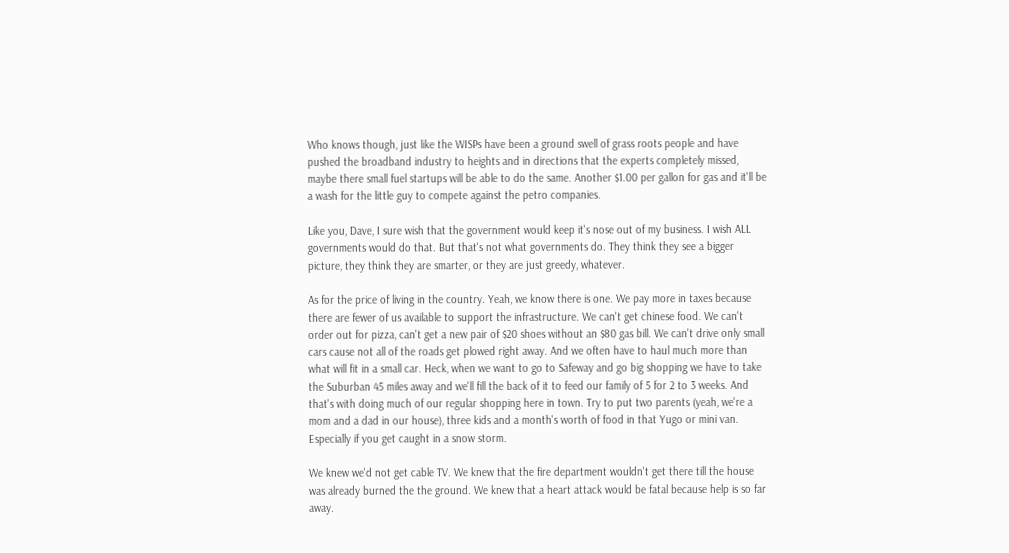Who knows though, just like the WISPs have been a ground swell of grass roots people and have pushed the broadband industry to heights and in directions that the experts completely missed, maybe there small fuel startups will be able to do the same. Another $1.00 per gallon for gas and it'll be a wash for the little guy to compete against the petro companies.

Like you, Dave, I sure wish that the government would keep it's nose out of my business. I wish ALL governments would do that. But that's not what governments do. They think they see a bigger picture, they think they are smarter, or they are just greedy, whatever.

As for the price of living in the country. Yeah, we know there is one. We pay more in taxes because there are fewer of us available to support the infrastructure. We can't get chinese food. We can't order out for pizza, can't get a new pair of $20 shoes without an $80 gas bill. We can't drive only small cars cause not all of the roads get plowed right away. And we often have to haul much more than what will fit in a small car. Heck, when we want to go to Safeway and go big shopping we have to take the Suburban 45 miles away and we'll fill the back of it to feed our family of 5 for 2 to 3 weeks. And that's with doing much of our regular shopping here in town. Try to put two parents (yeah, we're a mom and a dad in our house), three kids and a month's worth of food in that Yugo or mini van. Especially if you get caught in a snow storm.

We knew we'd not get cable TV. We knew that the fire department wouldn't get there till the house was already burned the the ground. We knew that a heart attack would be fatal because help is so far away.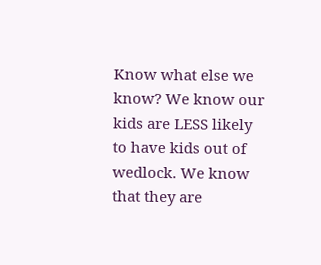Know what else we know? We know our kids are LESS likely to have kids out of wedlock. We know that they are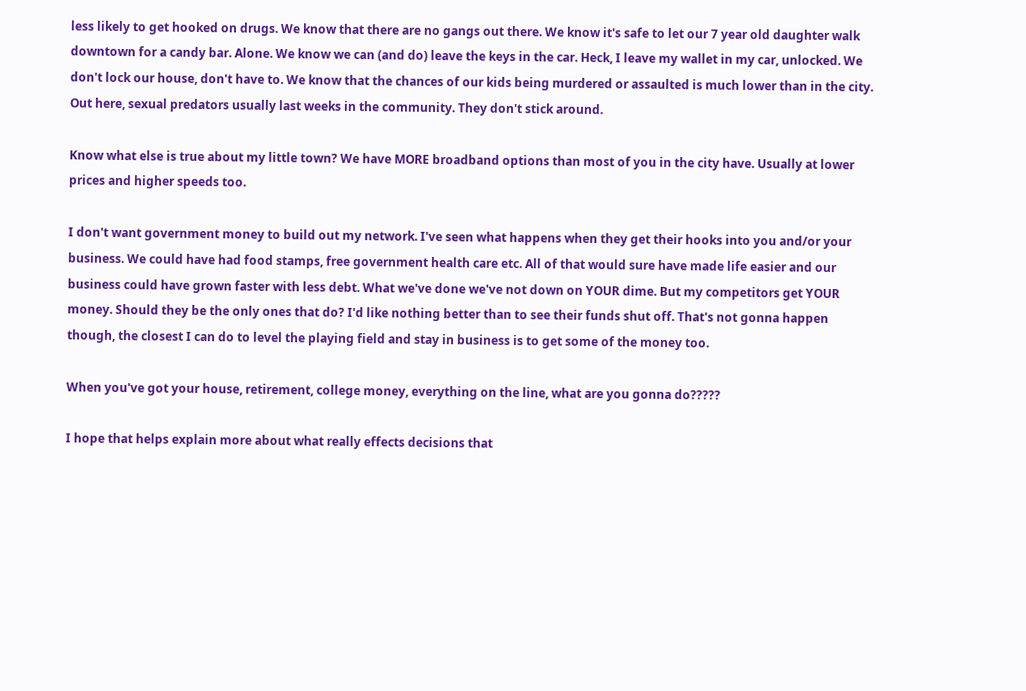less likely to get hooked on drugs. We know that there are no gangs out there. We know it's safe to let our 7 year old daughter walk downtown for a candy bar. Alone. We know we can (and do) leave the keys in the car. Heck, I leave my wallet in my car, unlocked. We don't lock our house, don't have to. We know that the chances of our kids being murdered or assaulted is much lower than in the city. Out here, sexual predators usually last weeks in the community. They don't stick around.

Know what else is true about my little town? We have MORE broadband options than most of you in the city have. Usually at lower prices and higher speeds too.

I don't want government money to build out my network. I've seen what happens when they get their hooks into you and/or your business. We could have had food stamps, free government health care etc. All of that would sure have made life easier and our business could have grown faster with less debt. What we've done we've not down on YOUR dime. But my competitors get YOUR money. Should they be the only ones that do? I'd like nothing better than to see their funds shut off. That's not gonna happen though, the closest I can do to level the playing field and stay in business is to get some of the money too.

When you've got your house, retirement, college money, everything on the line, what are you gonna do?????

I hope that helps explain more about what really effects decisions that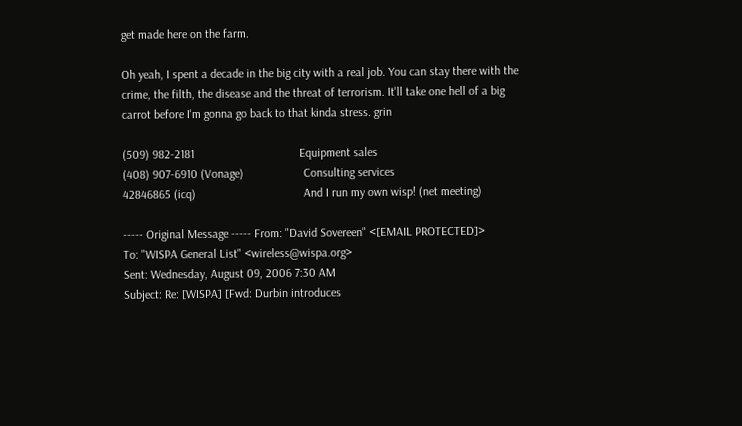get made here on the farm.

Oh yeah, I spent a decade in the big city with a real job. You can stay there with the crime, the filth, the disease and the threat of terrorism. It'll take one hell of a big carrot before I'm gonna go back to that kinda stress. grin

(509) 982-2181                                   Equipment sales
(408) 907-6910 (Vonage)                    Consulting services
42846865 (icq)                                    And I run my own wisp! (net meeting)

----- Original Message ----- From: "David Sovereen" <[EMAIL PROTECTED]>
To: "WISPA General List" <wireless@wispa.org>
Sent: Wednesday, August 09, 2006 7:30 AM
Subject: Re: [WISPA] [Fwd: Durbin introduces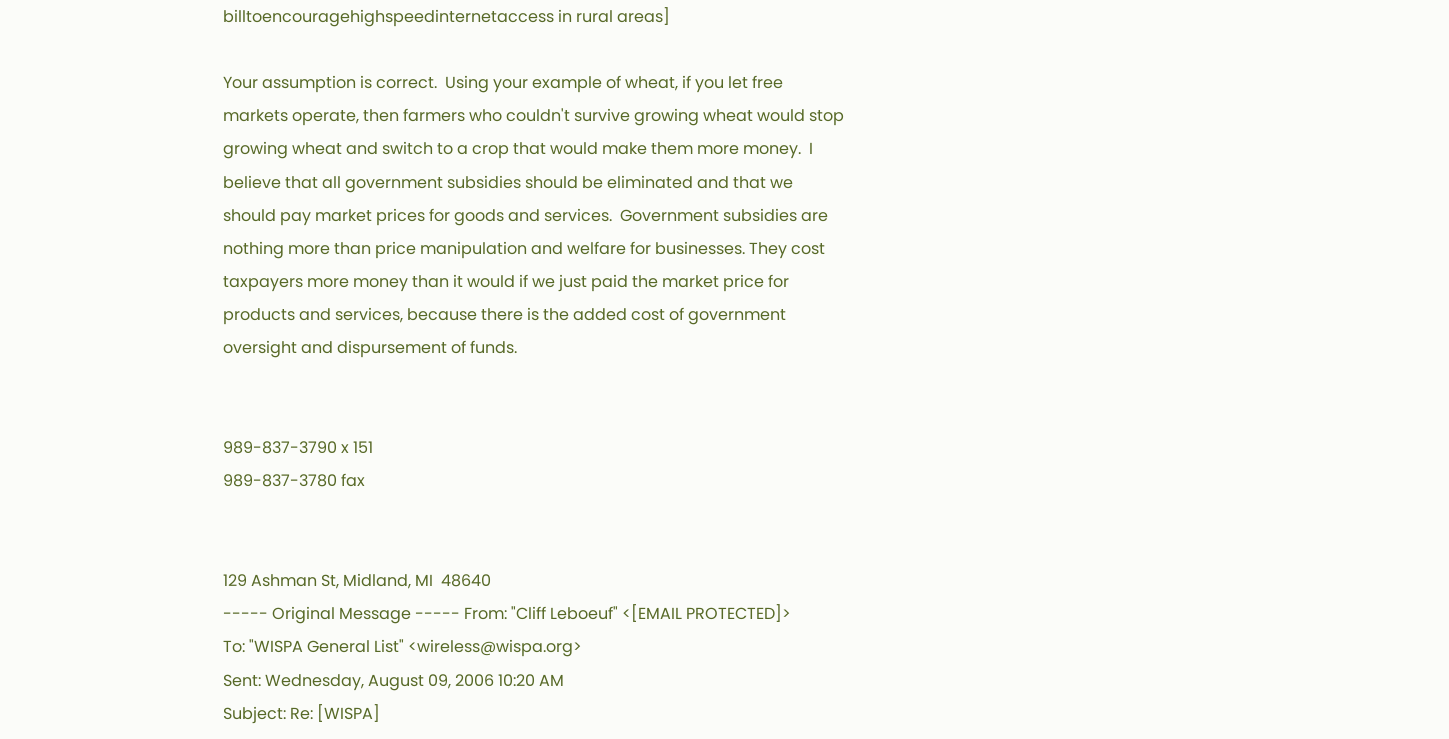billtoencouragehighspeedinternetaccess in rural areas]

Your assumption is correct.  Using your example of wheat, if you let free
markets operate, then farmers who couldn't survive growing wheat would stop
growing wheat and switch to a crop that would make them more money.  I
believe that all government subsidies should be eliminated and that we
should pay market prices for goods and services.  Government subsidies are
nothing more than price manipulation and welfare for businesses. They cost
taxpayers more money than it would if we just paid the market price for
products and services, because there is the added cost of government
oversight and dispursement of funds.


989-837-3790 x 151
989-837-3780 fax


129 Ashman St, Midland, MI  48640
----- Original Message ----- From: "Cliff Leboeuf" <[EMAIL PROTECTED]>
To: "WISPA General List" <wireless@wispa.org>
Sent: Wednesday, August 09, 2006 10:20 AM
Subject: Re: [WISPA]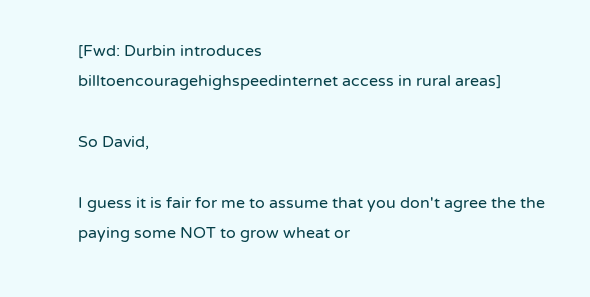[Fwd: Durbin introduces
billtoencouragehighspeedinternet access in rural areas]

So David,

I guess it is fair for me to assume that you don't agree the the
paying some NOT to grow wheat or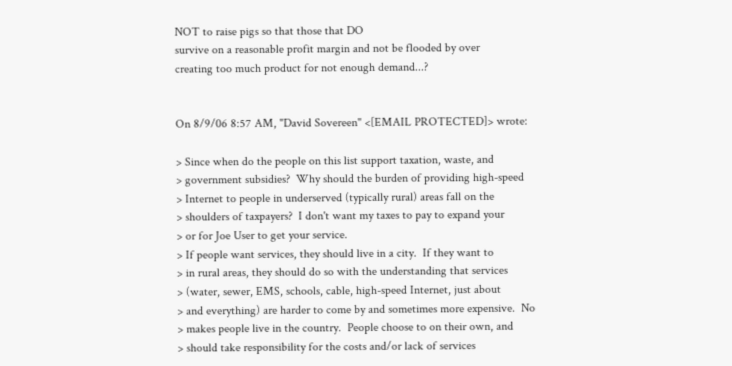NOT to raise pigs so that those that DO
survive on a reasonable profit margin and not be flooded by over
creating too much product for not enough demand...?


On 8/9/06 8:57 AM, "David Sovereen" <[EMAIL PROTECTED]> wrote:

> Since when do the people on this list support taxation, waste, and
> government subsidies?  Why should the burden of providing high-speed
> Internet to people in underserved (typically rural) areas fall on the
> shoulders of taxpayers?  I don't want my taxes to pay to expand your
> or for Joe User to get your service.
> If people want services, they should live in a city.  If they want to
> in rural areas, they should do so with the understanding that services
> (water, sewer, EMS, schools, cable, high-speed Internet, just about
> and everything) are harder to come by and sometimes more expensive.  No
> makes people live in the country.  People choose to on their own, and
> should take responsibility for the costs and/or lack of services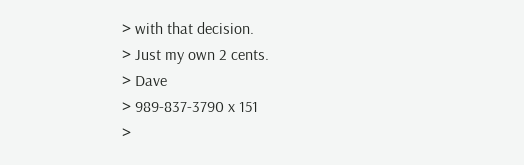> with that decision.
> Just my own 2 cents.
> Dave
> 989-837-3790 x 151
>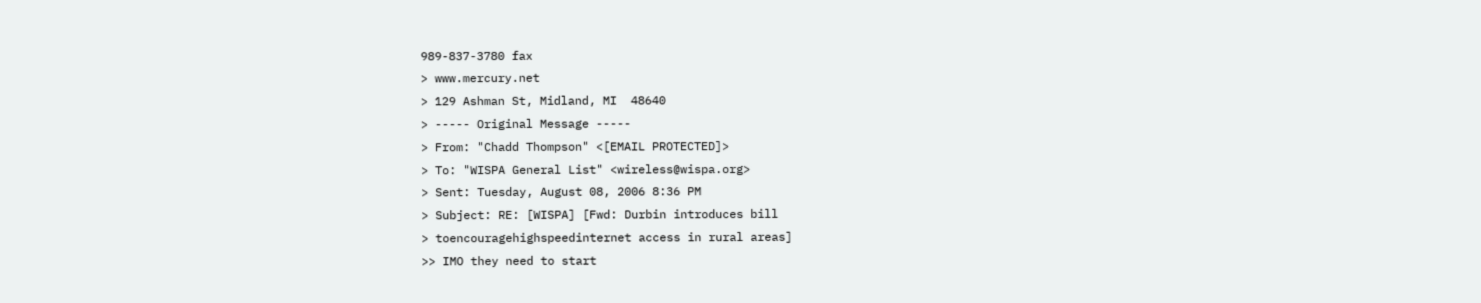989-837-3780 fax
> www.mercury.net
> 129 Ashman St, Midland, MI  48640
> ----- Original Message -----
> From: "Chadd Thompson" <[EMAIL PROTECTED]>
> To: "WISPA General List" <wireless@wispa.org>
> Sent: Tuesday, August 08, 2006 8:36 PM
> Subject: RE: [WISPA] [Fwd: Durbin introduces bill
> toencouragehighspeedinternet access in rural areas]
>> IMO they need to start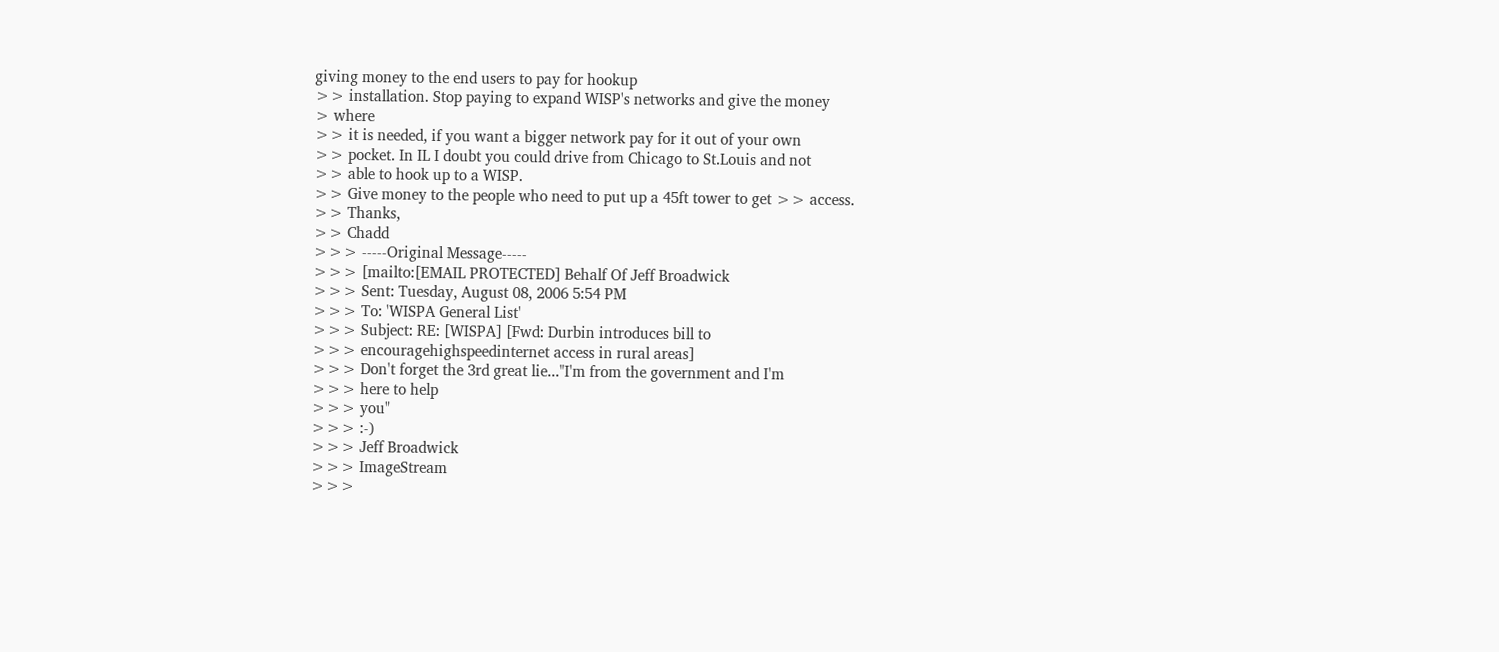giving money to the end users to pay for hookup
>> installation. Stop paying to expand WISP's networks and give the money
> where
>> it is needed, if you want a bigger network pay for it out of your own
>> pocket. In IL I doubt you could drive from Chicago to St.Louis and not
>> able to hook up to a WISP.
>> Give money to the people who need to put up a 45ft tower to get >> access.
>> Thanks,
>> Chadd
>>> -----Original Message-----
>>> [mailto:[EMAIL PROTECTED] Behalf Of Jeff Broadwick
>>> Sent: Tuesday, August 08, 2006 5:54 PM
>>> To: 'WISPA General List'
>>> Subject: RE: [WISPA] [Fwd: Durbin introduces bill to
>>> encouragehighspeedinternet access in rural areas]
>>> Don't forget the 3rd great lie..."I'm from the government and I'm
>>> here to help
>>> you"
>>> :-)
>>> Jeff Broadwick
>>> ImageStream
>>>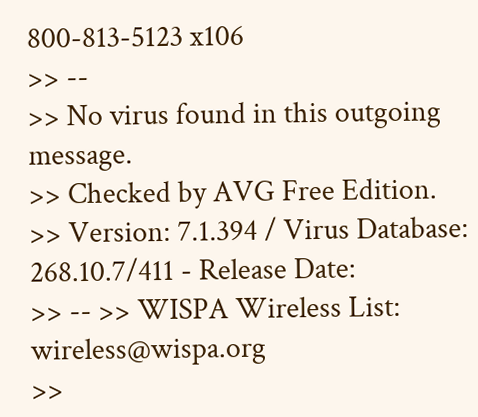800-813-5123 x106
>> --
>> No virus found in this outgoing message.
>> Checked by AVG Free Edition.
>> Version: 7.1.394 / Virus Database: 268.10.7/411 - Release Date:
>> -- >> WISPA Wireless List: wireless@wispa.org
>>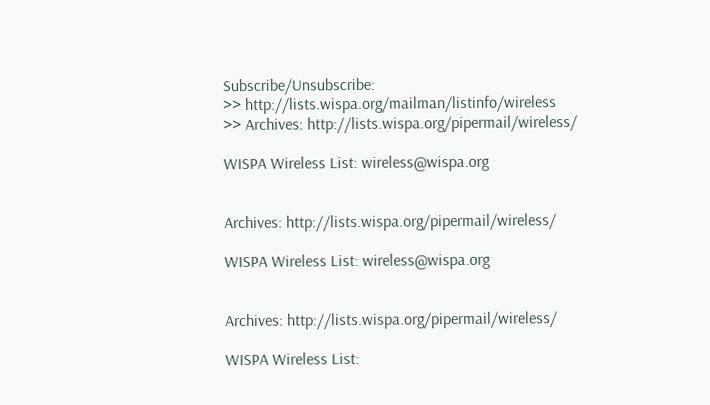Subscribe/Unsubscribe:
>> http://lists.wispa.org/mailman/listinfo/wireless
>> Archives: http://lists.wispa.org/pipermail/wireless/

WISPA Wireless List: wireless@wispa.org


Archives: http://lists.wispa.org/pipermail/wireless/

WISPA Wireless List: wireless@wispa.org


Archives: http://lists.wispa.org/pipermail/wireless/

WISPA Wireless List: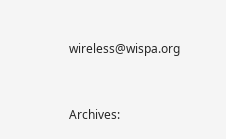wireless@wispa.org


Archives: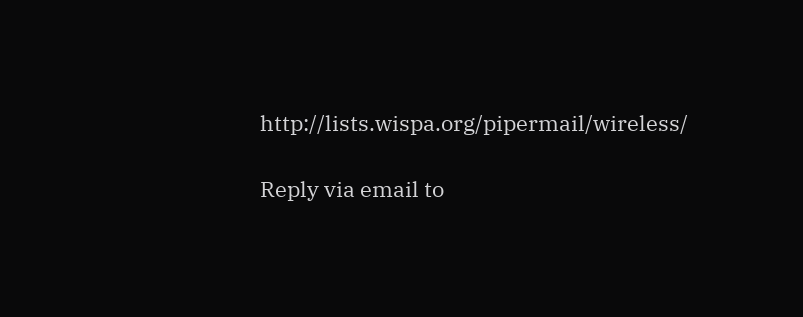http://lists.wispa.org/pipermail/wireless/

Reply via email to